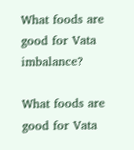What foods are good for Vata imbalance?

What foods are good for Vata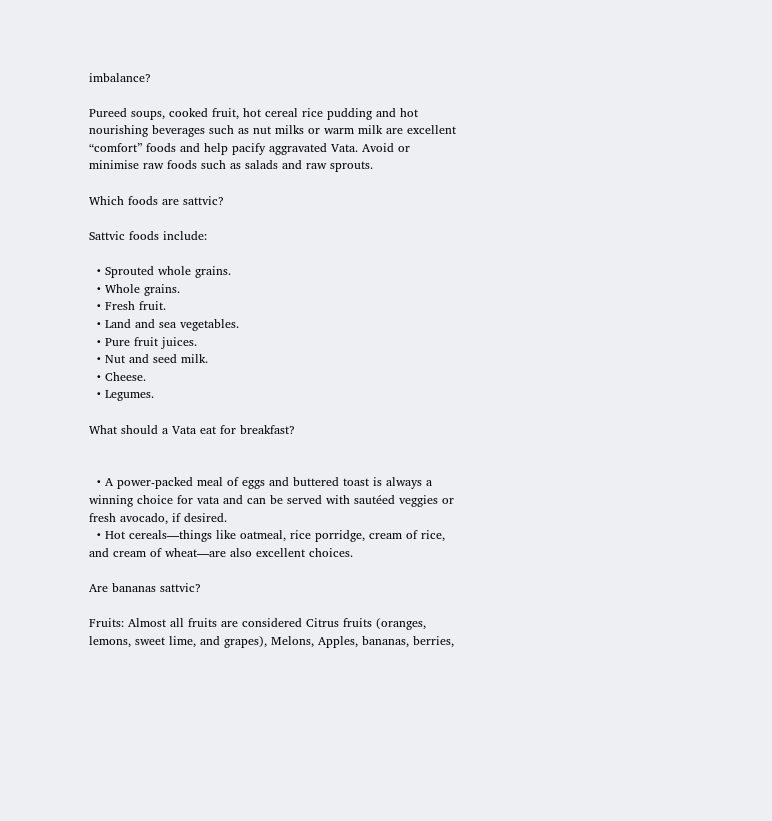imbalance?

Pureed soups, cooked fruit, hot cereal rice pudding and hot nourishing beverages such as nut milks or warm milk are excellent “comfort” foods and help pacify aggravated Vata. Avoid or minimise raw foods such as salads and raw sprouts.

Which foods are sattvic?

Sattvic foods include:

  • Sprouted whole grains.
  • Whole grains.
  • Fresh fruit.
  • Land and sea vegetables.
  • Pure fruit juices.
  • Nut and seed milk.
  • Cheese.
  • Legumes.

What should a Vata eat for breakfast?


  • A power-packed meal of eggs and buttered toast is always a winning choice for vata and can be served with sautéed veggies or fresh avocado, if desired.
  • Hot cereals—things like oatmeal, rice porridge, cream of rice, and cream of wheat—are also excellent choices.

Are bananas sattvic?

Fruits: Almost all fruits are considered Citrus fruits (oranges, lemons, sweet lime, and grapes), Melons, Apples, bananas, berries,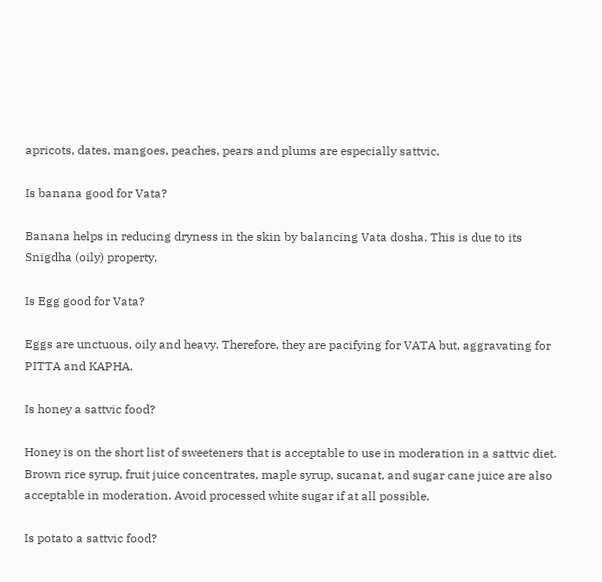apricots, dates, mangoes, peaches, pears and plums are especially sattvic.

Is banana good for Vata?

Banana helps in reducing dryness in the skin by balancing Vata dosha. This is due to its Snigdha (oily) property.

Is Egg good for Vata?

Eggs are unctuous, oily and heavy. Therefore, they are pacifying for VATA but, aggravating for PITTA and KAPHA.

Is honey a sattvic food?

Honey is on the short list of sweeteners that is acceptable to use in moderation in a sattvic diet. Brown rice syrup, fruit juice concentrates, maple syrup, sucanat, and sugar cane juice are also acceptable in moderation. Avoid processed white sugar if at all possible.

Is potato a sattvic food?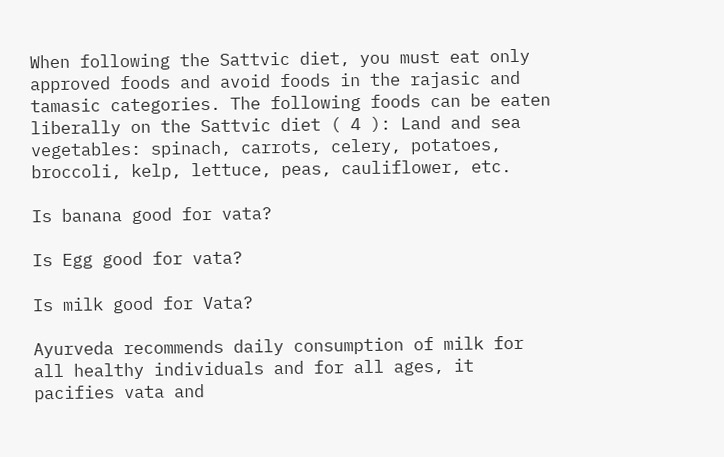When following the Sattvic diet, you must eat only approved foods and avoid foods in the rajasic and tamasic categories. The following foods can be eaten liberally on the Sattvic diet ( 4 ): Land and sea vegetables: spinach, carrots, celery, potatoes, broccoli, kelp, lettuce, peas, cauliflower, etc.

Is banana good for vata?

Is Egg good for vata?

Is milk good for Vata?

Ayurveda recommends daily consumption of milk for all healthy individuals and for all ages, it pacifies vata and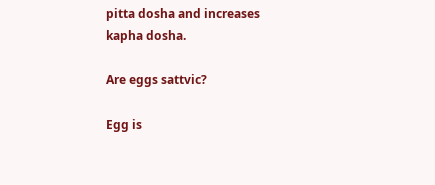pitta dosha and increases kapha dosha.

Are eggs sattvic?

Egg is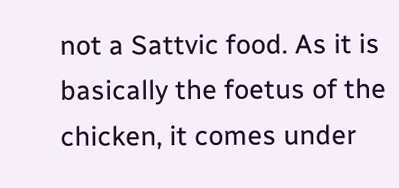not a Sattvic food. As it is basically the foetus of the chicken, it comes under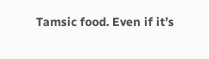Tamsic food. Even if it’s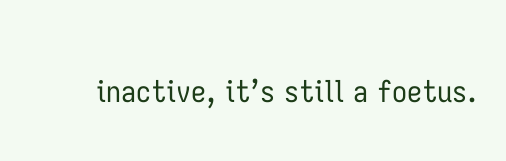inactive, it’s still a foetus.